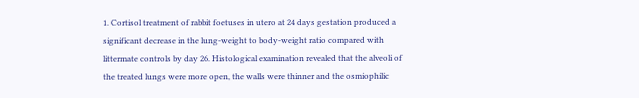1. Cortisol treatment of rabbit foetuses in utero at 24 days gestation produced a significant decrease in the lung-weight to body-weight ratio compared with littermate controls by day 26. Histological examination revealed that the alveoli of the treated lungs were more open, the walls were thinner and the osmiophilic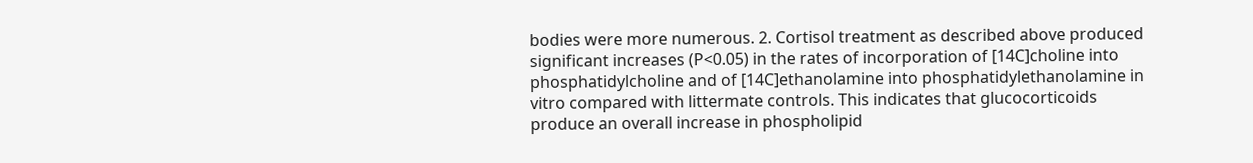bodies were more numerous. 2. Cortisol treatment as described above produced significant increases (P<0.05) in the rates of incorporation of [14C]choline into phosphatidylcholine and of [14C]ethanolamine into phosphatidylethanolamine in vitro compared with littermate controls. This indicates that glucocorticoids produce an overall increase in phospholipid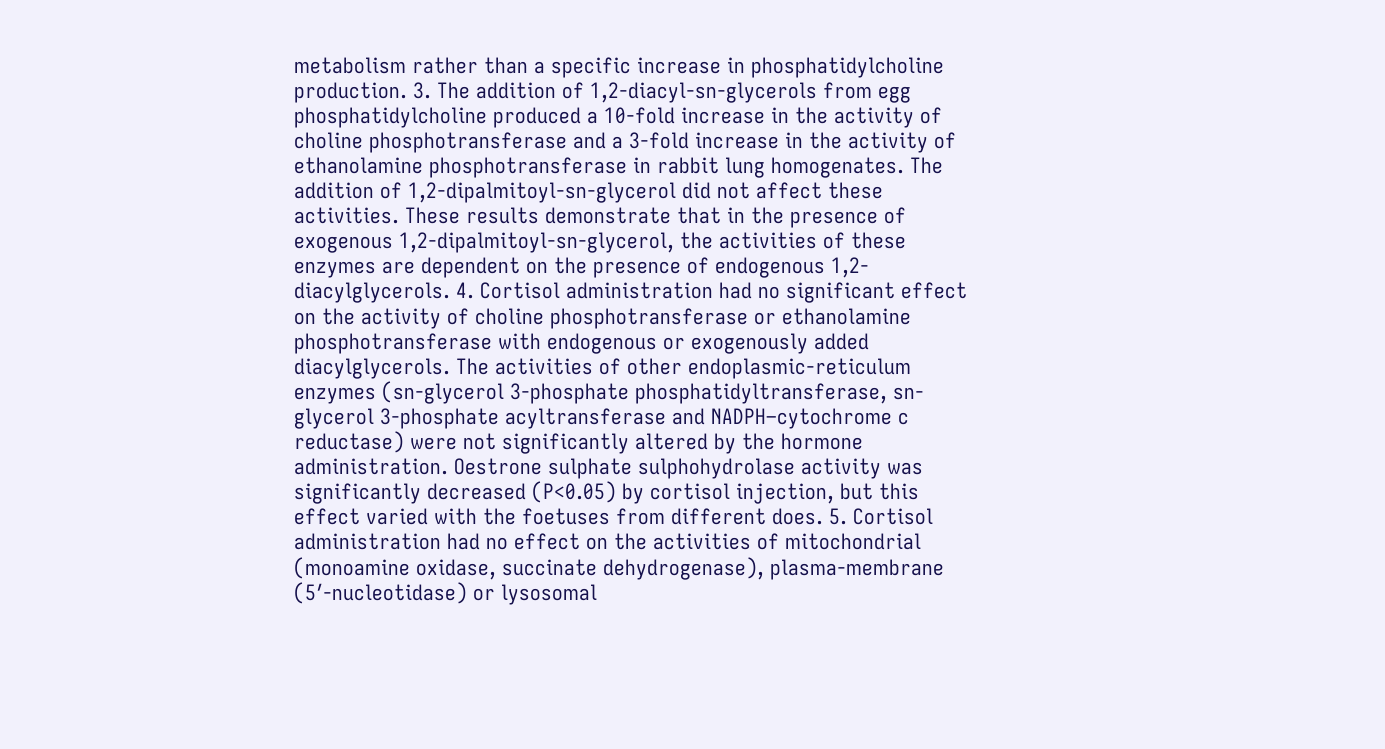metabolism rather than a specific increase in phosphatidylcholine production. 3. The addition of 1,2-diacyl-sn-glycerols from egg phosphatidylcholine produced a 10-fold increase in the activity of choline phosphotransferase and a 3-fold increase in the activity of ethanolamine phosphotransferase in rabbit lung homogenates. The addition of 1,2-dipalmitoyl-sn-glycerol did not affect these activities. These results demonstrate that in the presence of exogenous 1,2-dipalmitoyl-sn-glycerol, the activities of these enzymes are dependent on the presence of endogenous 1,2-diacylglycerols. 4. Cortisol administration had no significant effect on the activity of choline phosphotransferase or ethanolamine phosphotransferase with endogenous or exogenously added diacylglycerols. The activities of other endoplasmic-reticulum enzymes (sn-glycerol 3-phosphate phosphatidyltransferase, sn-glycerol 3-phosphate acyltransferase and NADPH–cytochrome c reductase) were not significantly altered by the hormone administration. Oestrone sulphate sulphohydrolase activity was significantly decreased (P<0.05) by cortisol injection, but this effect varied with the foetuses from different does. 5. Cortisol administration had no effect on the activities of mitochondrial (monoamine oxidase, succinate dehydrogenase), plasma-membrane (5′-nucleotidase) or lysosomal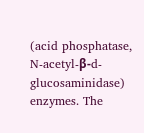(acid phosphatase, N-acetyl-β-d-glucosaminidase) enzymes. The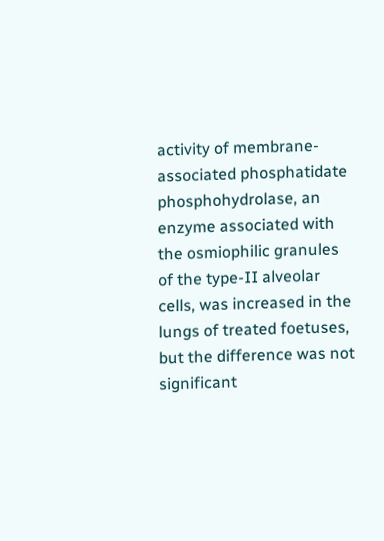activity of membrane-associated phosphatidate phosphohydrolase, an enzyme associated with the osmiophilic granules of the type-II alveolar cells, was increased in the lungs of treated foetuses, but the difference was not significant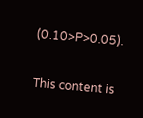(0.10>P>0.05).

This content is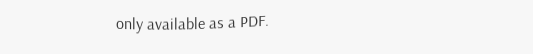only available as a PDF.